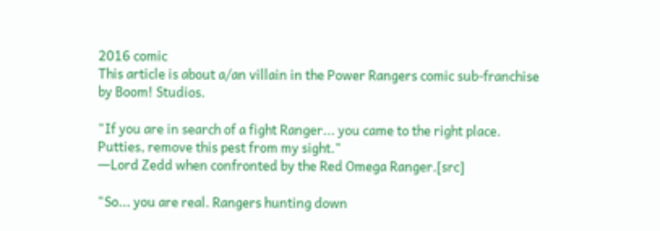2016 comic
This article is about a/an villain in the Power Rangers comic sub-franchise by Boom! Studios.

"If you are in search of a fight Ranger... you came to the right place. Putties, remove this pest from my sight."
―Lord Zedd when confronted by the Red Omega Ranger.[src]

"So... you are real. Rangers hunting down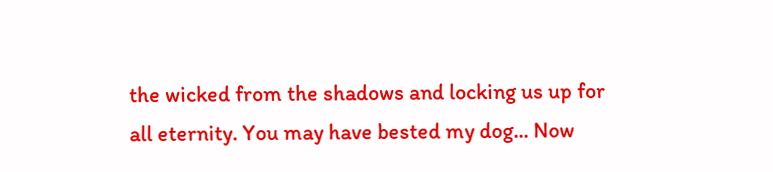the wicked from the shadows and locking us up for all eternity. You may have bested my dog... Now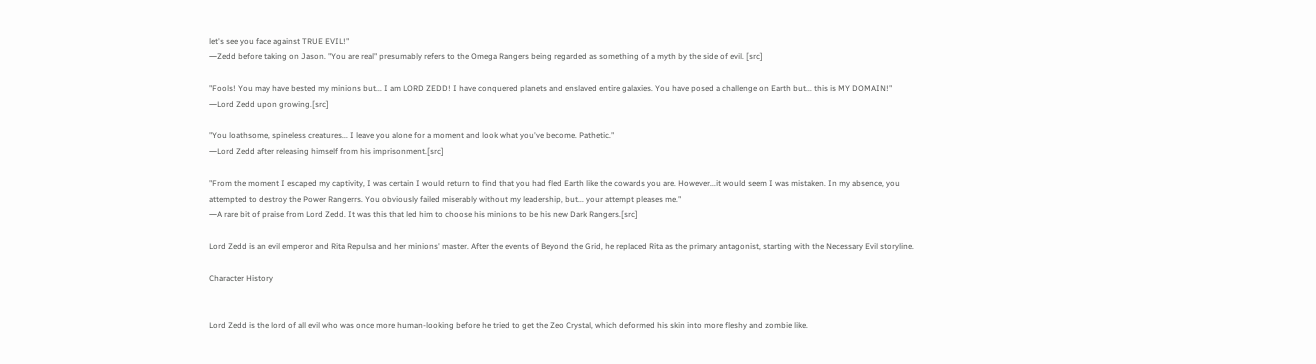let's see you face against TRUE EVIL!"
―Zedd before taking on Jason. "You are real" presumably refers to the Omega Rangers being regarded as something of a myth by the side of evil. [src]

"Fools! You may have bested my minions but... I am LORD ZEDD! I have conquered planets and enslaved entire galaxies. You have posed a challenge on Earth but... this is MY DOMAIN!"
―Lord Zedd upon growing.[src]

"You loathsome, spineless creatures... I leave you alone for a moment and look what you've become. Pathetic."
―Lord Zedd after releasing himself from his imprisonment.[src]

"From the moment I escaped my captivity, I was certain I would return to find that you had fled Earth like the cowards you are. However...it would seem I was mistaken. In my absence, you attempted to destroy the Power Rangerrs. You obviously failed miserably without my leadership, but... your attempt pleases me."
―A rare bit of praise from Lord Zedd. It was this that led him to choose his minions to be his new Dark Rangers.[src]

Lord Zedd is an evil emperor and Rita Repulsa and her minions' master. After the events of Beyond the Grid, he replaced Rita as the primary antagonist, starting with the Necessary Evil storyline.

Character History


Lord Zedd is the lord of all evil who was once more human-looking before he tried to get the Zeo Crystal, which deformed his skin into more fleshy and zombie like.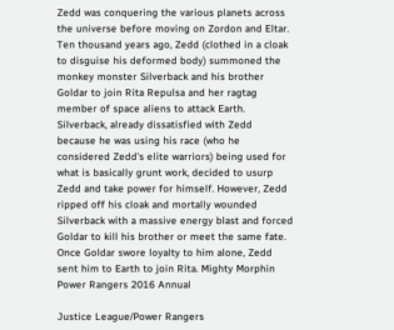Zedd was conquering the various planets across the universe before moving on Zordon and Eltar. Ten thousand years ago, Zedd (clothed in a cloak to disguise his deformed body) summoned the monkey monster Silverback and his brother Goldar to join Rita Repulsa and her ragtag member of space aliens to attack Earth. Silverback, already dissatisfied with Zedd because he was using his race (who he considered Zedd's elite warriors) being used for what is basically grunt work, decided to usurp Zedd and take power for himself. However, Zedd ripped off his cloak and mortally wounded Silverback with a massive energy blast and forced Goldar to kill his brother or meet the same fate. Once Goldar swore loyalty to him alone, Zedd sent him to Earth to join Rita. Mighty Morphin Power Rangers 2016 Annual

Justice League/Power Rangers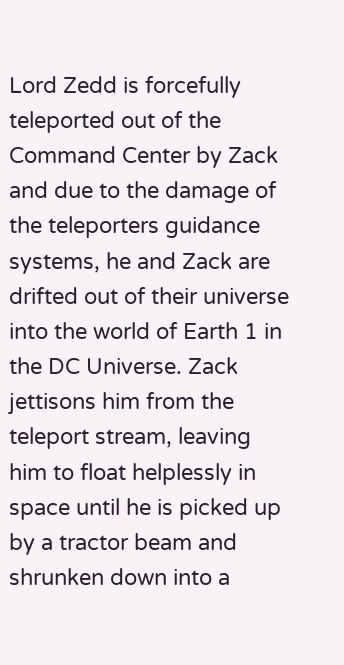Lord Zedd is forcefully teleported out of the Command Center by Zack and due to the damage of the teleporters guidance systems, he and Zack are drifted out of their universe into the world of Earth 1 in the DC Universe. Zack jettisons him from the teleport stream, leaving him to float helplessly in space until he is picked up by a tractor beam and shrunken down into a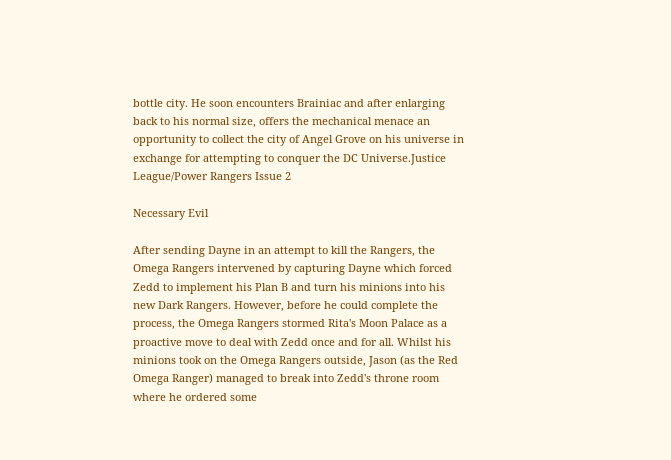bottle city. He soon encounters Brainiac and after enlarging back to his normal size, offers the mechanical menace an opportunity to collect the city of Angel Grove on his universe in exchange for attempting to conquer the DC Universe.Justice League/Power Rangers Issue 2

Necessary Evil

After sending Dayne in an attempt to kill the Rangers, the Omega Rangers intervened by capturing Dayne which forced Zedd to implement his Plan B and turn his minions into his new Dark Rangers. However, before he could complete the process, the Omega Rangers stormed Rita's Moon Palace as a proactive move to deal with Zedd once and for all. Whilst his minions took on the Omega Rangers outside, Jason (as the Red Omega Ranger) managed to break into Zedd's throne room where he ordered some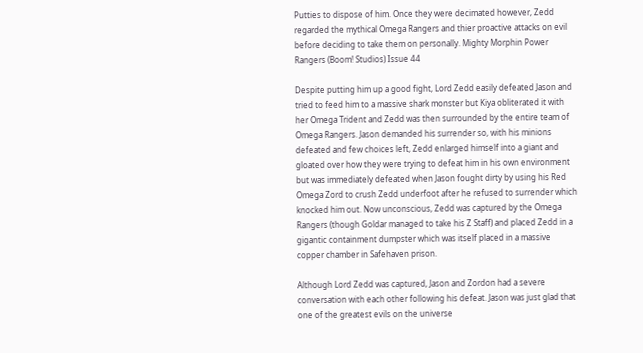Putties to dispose of him. Once they were decimated however, Zedd regarded the mythical Omega Rangers and thier proactive attacks on evil before deciding to take them on personally. Mighty Morphin Power Rangers (Boom! Studios) Issue 44

Despite putting him up a good fight, Lord Zedd easily defeated Jason and tried to feed him to a massive shark monster but Kiya obliterated it with her Omega Trident and Zedd was then surrounded by the entire team of Omega Rangers. Jason demanded his surrender so, with his minions defeated and few choices left, Zedd enlarged himself into a giant and gloated over how they were trying to defeat him in his own environment but was immediately defeated when Jason fought dirty by using his Red Omega Zord to crush Zedd underfoot after he refused to surrender which knocked him out. Now unconscious, Zedd was captured by the Omega Rangers (though Goldar managed to take his Z Staff) and placed Zedd in a gigantic containment dumpster which was itself placed in a massive copper chamber in Safehaven prison.

Although Lord Zedd was captured, Jason and Zordon had a severe conversation with each other following his defeat. Jason was just glad that one of the greatest evils on the universe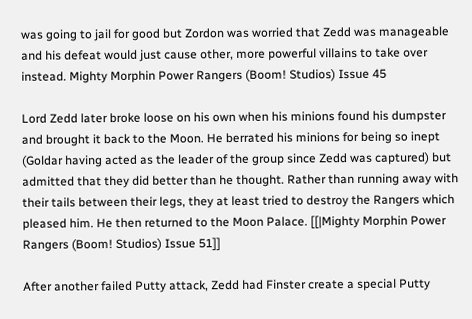was going to jail for good but Zordon was worried that Zedd was manageable and his defeat would just cause other, more powerful villains to take over instead. Mighty Morphin Power Rangers (Boom! Studios) Issue 45

Lord Zedd later broke loose on his own when his minions found his dumpster and brought it back to the Moon. He berrated his minions for being so inept (Goldar having acted as the leader of the group since Zedd was captured) but admitted that they did better than he thought. Rather than running away with their tails between their legs, they at least tried to destroy the Rangers which pleased him. He then returned to the Moon Palace. [[|Mighty Morphin Power Rangers (Boom! Studios) Issue 51]]

After another failed Putty attack, Zedd had Finster create a special Putty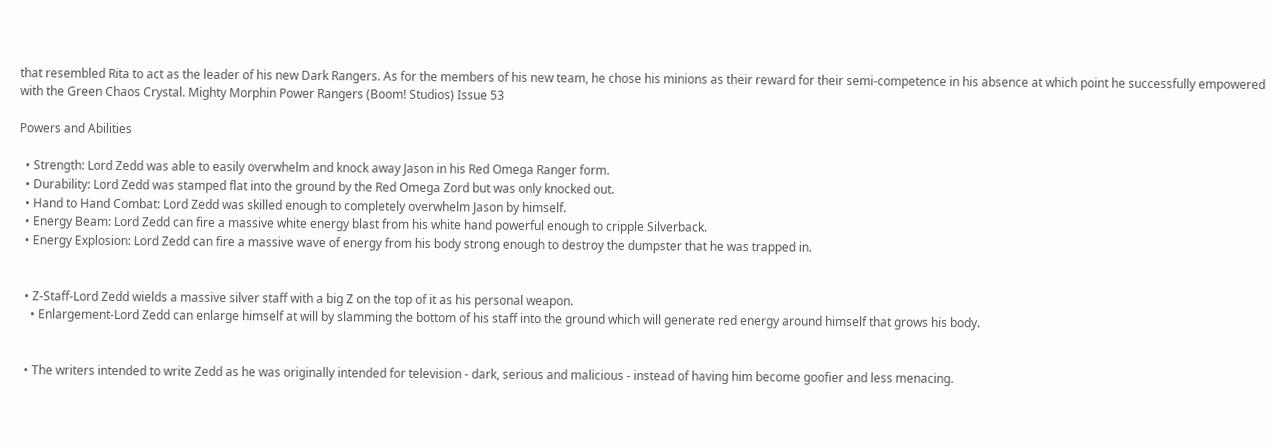that resembled Rita to act as the leader of his new Dark Rangers. As for the members of his new team, he chose his minions as their reward for their semi-competence in his absence at which point he successfully empowered with the Green Chaos Crystal. Mighty Morphin Power Rangers (Boom! Studios) Issue 53

Powers and Abilities

  • Strength: Lord Zedd was able to easily overwhelm and knock away Jason in his Red Omega Ranger form.
  • Durability: Lord Zedd was stamped flat into the ground by the Red Omega Zord but was only knocked out.
  • Hand to Hand Combat: Lord Zedd was skilled enough to completely overwhelm Jason by himself.
  • Energy Beam: Lord Zedd can fire a massive white energy blast from his white hand powerful enough to cripple Silverback.
  • Energy Explosion: Lord Zedd can fire a massive wave of energy from his body strong enough to destroy the dumpster that he was trapped in.


  • Z-Staff-Lord Zedd wields a massive silver staff with a big Z on the top of it as his personal weapon.
    • Enlargement-Lord Zedd can enlarge himself at will by slamming the bottom of his staff into the ground which will generate red energy around himself that grows his body.


  • The writers intended to write Zedd as he was originally intended for television - dark, serious and malicious - instead of having him become goofier and less menacing.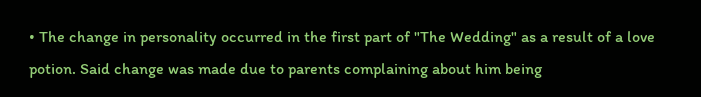• The change in personality occurred in the first part of "The Wedding" as a result of a love potion. Said change was made due to parents complaining about him being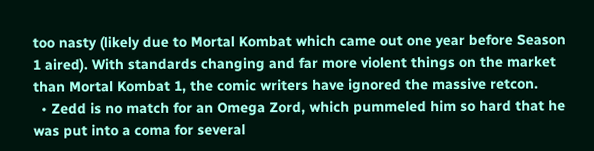too nasty (likely due to Mortal Kombat which came out one year before Season 1 aired). With standards changing and far more violent things on the market than Mortal Kombat 1, the comic writers have ignored the massive retcon.
  • Zedd is no match for an Omega Zord, which pummeled him so hard that he was put into a coma for several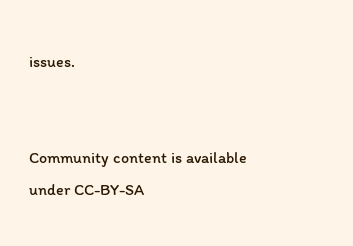issues.


Community content is available under CC-BY-SA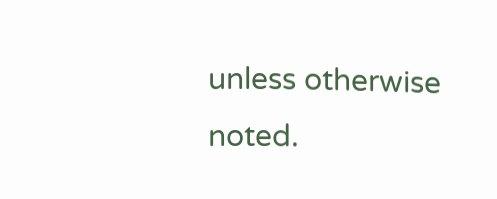unless otherwise noted.